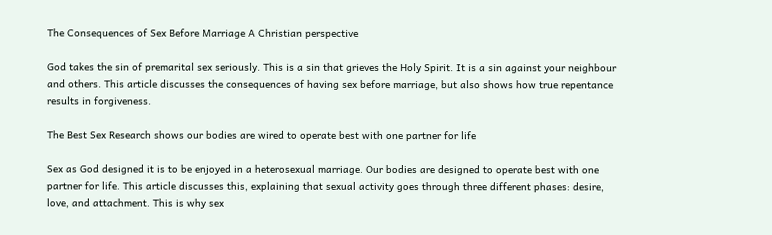The Consequences of Sex Before Marriage A Christian perspective

God takes the sin of premarital sex seriously. This is a sin that grieves the Holy Spirit. It is a sin against your neighbour and others. This article discusses the consequences of having sex before marriage, but also shows how true repentance results in forgiveness.

The Best Sex Research shows our bodies are wired to operate best with one partner for life

Sex as God designed it is to be enjoyed in a heterosexual marriage. Our bodies are designed to operate best with one partner for life. This article discusses this, explaining that sexual activity goes through three different phases: desire, love, and attachment. This is why sex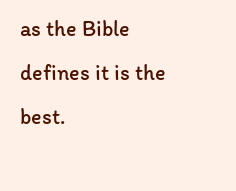as the Bible defines it is the best.